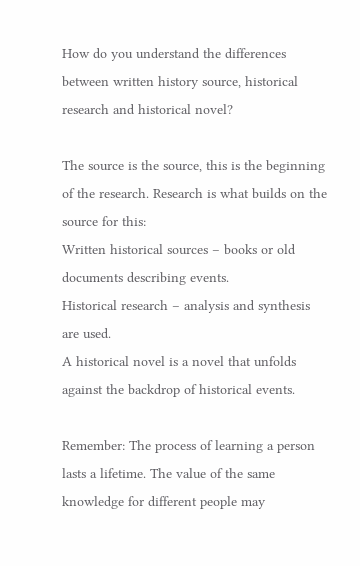How do you understand the differences between written history source, historical research and historical novel?

The source is the source, this is the beginning of the research. Research is what builds on the source for this:
Written historical sources – books or old documents describing events.
Historical research – analysis and synthesis are used.
A historical novel is a novel that unfolds against the backdrop of historical events.

Remember: The process of learning a person lasts a lifetime. The value of the same knowledge for different people may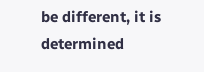be different, it is determined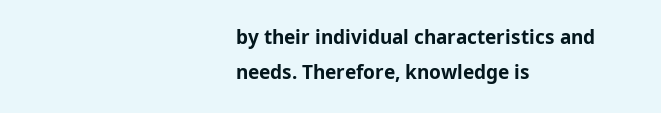by their individual characteristics and needs. Therefore, knowledge is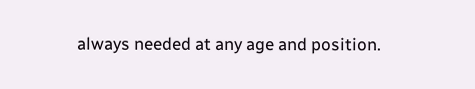always needed at any age and position.